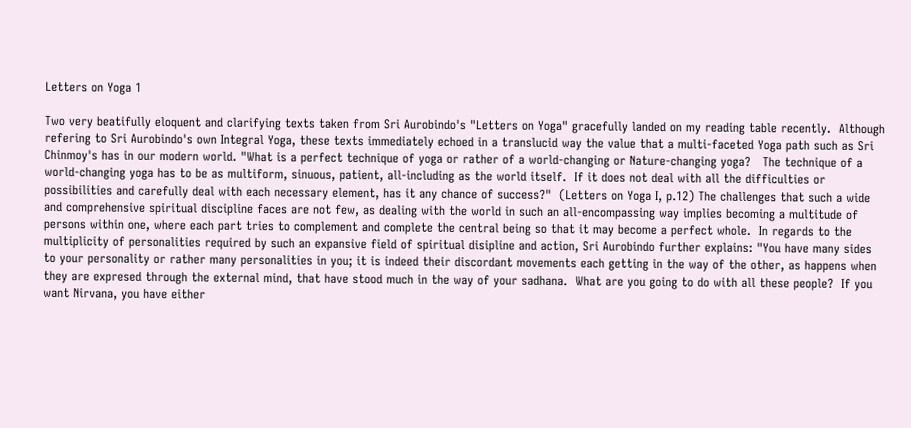Letters on Yoga 1

Two very beatifully eloquent and clarifying texts taken from Sri Aurobindo's "Letters on Yoga" gracefully landed on my reading table recently.  Although refering to Sri Aurobindo's own Integral Yoga, these texts immediately echoed in a translucid way the value that a multi-faceted Yoga path such as Sri Chinmoy's has in our modern world. "What is a perfect technique of yoga or rather of a world-changing or Nature-changing yoga?   The technique of a world-changing yoga has to be as multiform, sinuous, patient, all-including as the world itself.  If it does not deal with all the difficulties or possibilities and carefully deal with each necessary element, has it any chance of success?"  (Letters on Yoga I, p.12) The challenges that such a wide and comprehensive spiritual discipline faces are not few, as dealing with the world in such an all-encompassing way implies becoming a multitude of persons within one, where each part tries to complement and complete the central being so that it may become a perfect whole.  In regards to the multiplicity of personalities required by such an expansive field of spiritual disipline and action, Sri Aurobindo further explains: "You have many sides to your personality or rather many personalities in you; it is indeed their discordant movements each getting in the way of the other, as happens when they are expresed through the external mind, that have stood much in the way of your sadhana.  What are you going to do with all these people?  If you want Nirvana, you have either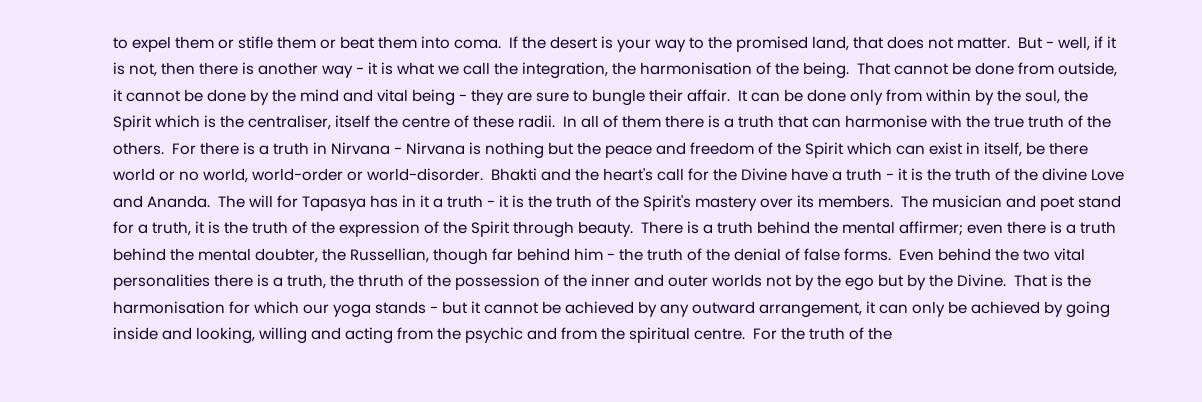to expel them or stifle them or beat them into coma.  If the desert is your way to the promised land, that does not matter.  But - well, if it is not, then there is another way - it is what we call the integration, the harmonisation of the being.  That cannot be done from outside, it cannot be done by the mind and vital being - they are sure to bungle their affair.  It can be done only from within by the soul, the Spirit which is the centraliser, itself the centre of these radii.  In all of them there is a truth that can harmonise with the true truth of the others.  For there is a truth in Nirvana - Nirvana is nothing but the peace and freedom of the Spirit which can exist in itself, be there world or no world, world-order or world-disorder.  Bhakti and the heart's call for the Divine have a truth - it is the truth of the divine Love and Ananda.  The will for Tapasya has in it a truth - it is the truth of the Spirit's mastery over its members.  The musician and poet stand for a truth, it is the truth of the expression of the Spirit through beauty.  There is a truth behind the mental affirmer; even there is a truth behind the mental doubter, the Russellian, though far behind him - the truth of the denial of false forms.  Even behind the two vital personalities there is a truth, the thruth of the possession of the inner and outer worlds not by the ego but by the Divine.  That is the harmonisation for which our yoga stands - but it cannot be achieved by any outward arrangement, it can only be achieved by going inside and looking, willing and acting from the psychic and from the spiritual centre.  For the truth of the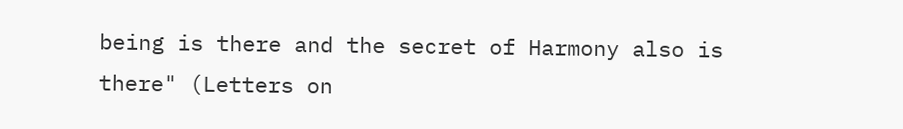being is there and the secret of Harmony also is there" (Letters on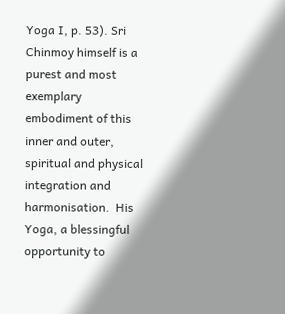Yoga I, p. 53). Sri Chinmoy himself is a purest and most exemplary embodiment of this inner and outer, spiritual and physical integration and harmonisation.  His Yoga, a blessingful opportunity to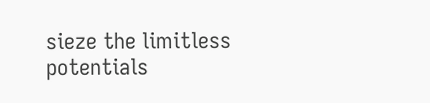sieze the limitless potentials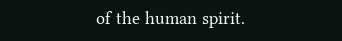of the human spirit.